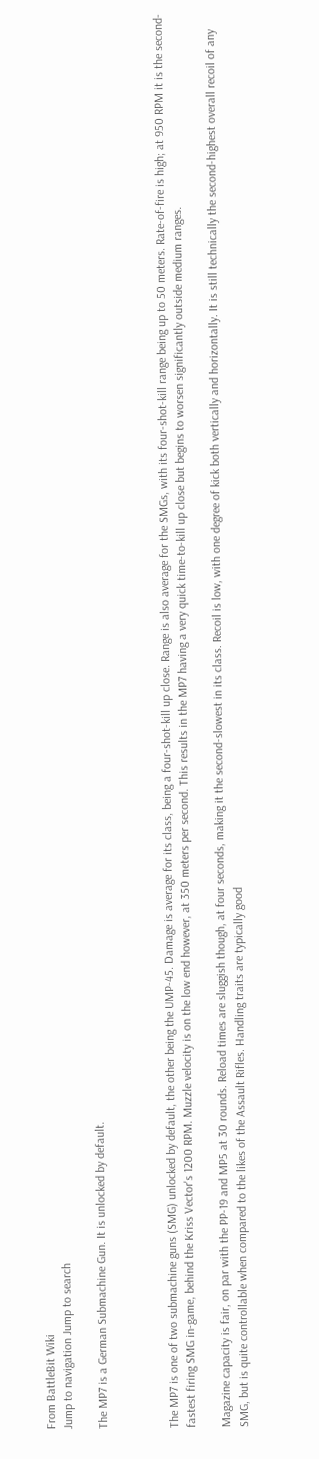From BattleBit Wiki
Jump to navigation Jump to search

The MP7 is a German Submachine Gun. It is unlocked by default.



The MP7 is one of two submachine guns (SMG) unlocked by default, the other being the UMP-45. Damage is average for its class, being a four-shot-kill up close. Range is also average for the SMGs, with its four-shot-kill range being up to 50 meters. Rate-of-fire is high; at 950 RPM it is the second-fastest firing SMG in-game, behind the Kriss Vector's 1200 RPM. Muzzle velocity is on the low end however, at 350 meters per second. This results in the MP7 having a very quick time-to-kill up close but begins to worsen significantly outside medium ranges.

Magazine capacity is fair, on par with the PP-19 and MP5 at 30 rounds. Reload times are sluggish though, at four seconds, making it the second-slowest in its class. Recoil is low, with one degree of kick both vertically and horizontally. It is still technically the second-highest overall recoil of any SMG, but is quite controllable when compared to the likes of the Assault Rifles. Handling traits are typically good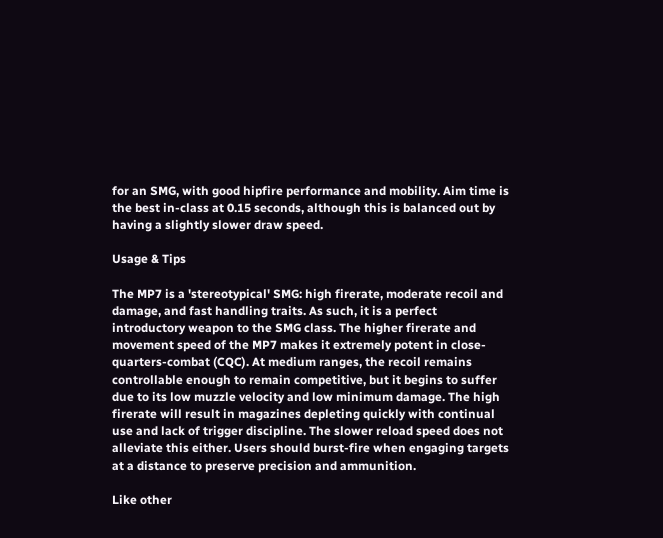for an SMG, with good hipfire performance and mobility. Aim time is the best in-class at 0.15 seconds, although this is balanced out by having a slightly slower draw speed.

Usage & Tips

The MP7 is a 'stereotypical' SMG: high firerate, moderate recoil and damage, and fast handling traits. As such, it is a perfect introductory weapon to the SMG class. The higher firerate and movement speed of the MP7 makes it extremely potent in close-quarters-combat (CQC). At medium ranges, the recoil remains controllable enough to remain competitive, but it begins to suffer due to its low muzzle velocity and low minimum damage. The high firerate will result in magazines depleting quickly with continual use and lack of trigger discipline. The slower reload speed does not alleviate this either. Users should burst-fire when engaging targets at a distance to preserve precision and ammunition.

Like other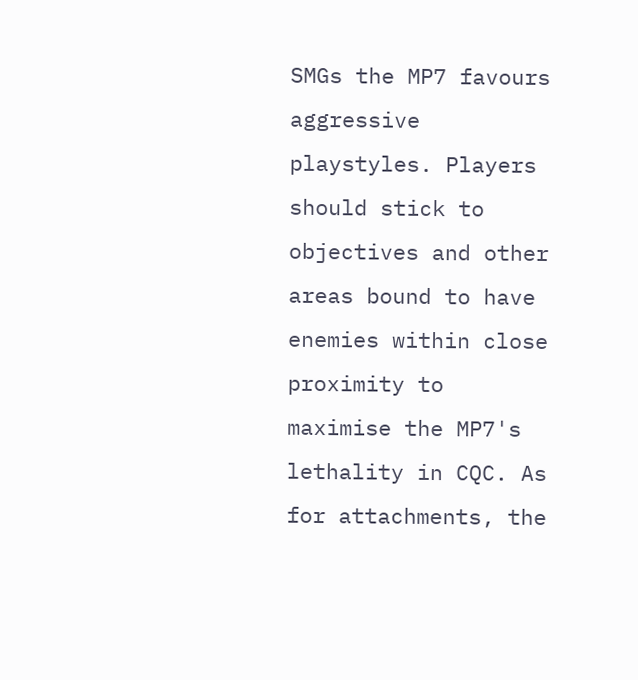SMGs the MP7 favours aggressive playstyles. Players should stick to objectives and other areas bound to have enemies within close proximity to maximise the MP7's lethality in CQC. As for attachments, the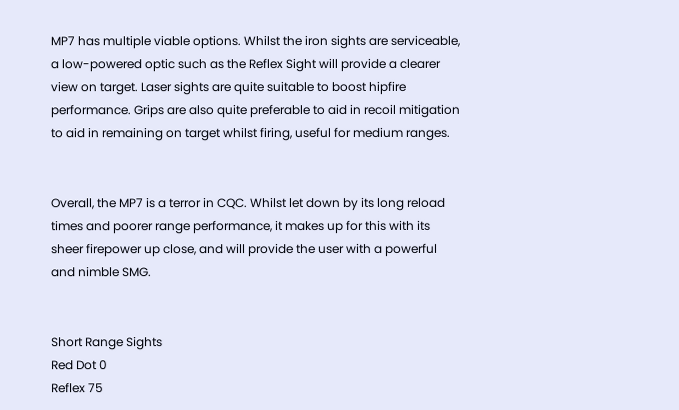MP7 has multiple viable options. Whilst the iron sights are serviceable, a low-powered optic such as the Reflex Sight will provide a clearer view on target. Laser sights are quite suitable to boost hipfire performance. Grips are also quite preferable to aid in recoil mitigation to aid in remaining on target whilst firing, useful for medium ranges.


Overall, the MP7 is a terror in CQC. Whilst let down by its long reload times and poorer range performance, it makes up for this with its sheer firepower up close, and will provide the user with a powerful and nimble SMG.


Short Range Sights
Red Dot 0
Reflex 75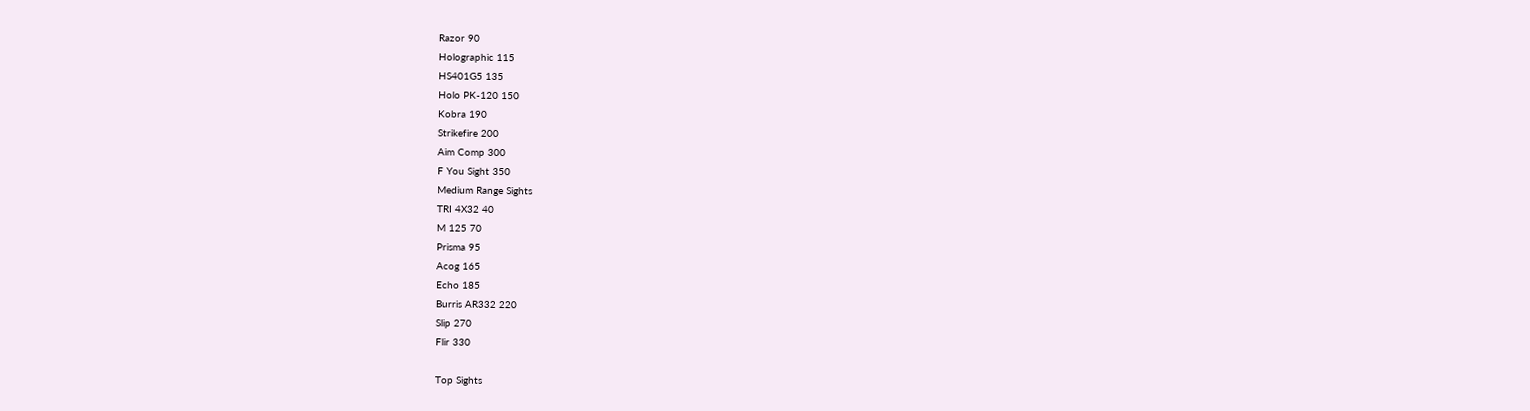Razor 90
Holographic 115
HS401G5 135
Holo PK-120 150
Kobra 190
Strikefire 200
Aim Comp 300
F You Sight 350
Medium Range Sights
TRI 4X32 40
M 125 70
Prisma 95
Acog 165
Echo 185
Burris AR332 220
Slip 270
Flir 330

Top Sights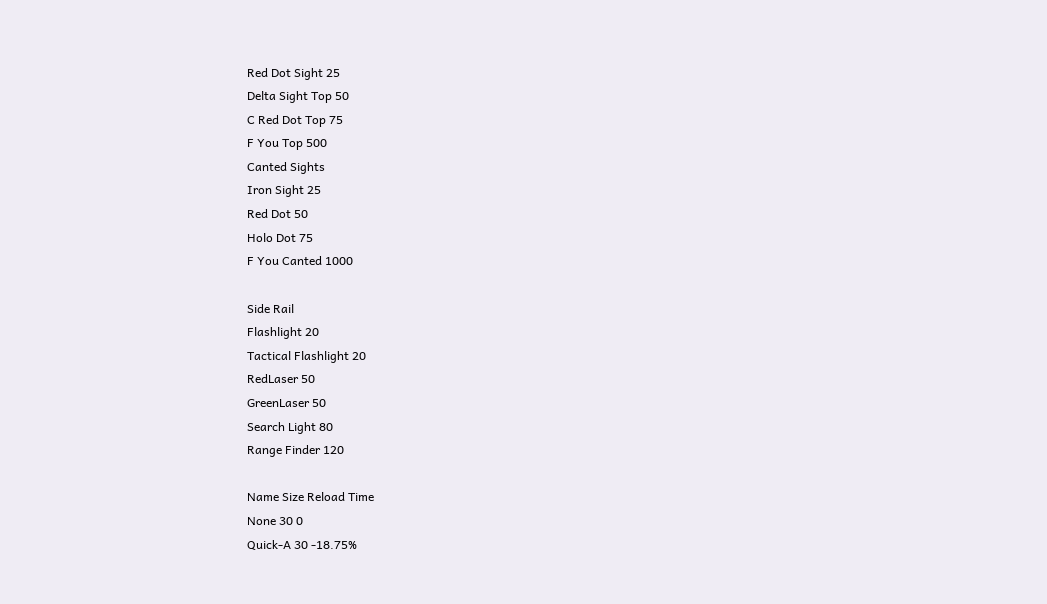Red Dot Sight 25
Delta Sight Top 50
C Red Dot Top 75
F You Top 500
Canted Sights
Iron Sight 25
Red Dot 50
Holo Dot 75
F You Canted 1000

Side Rail
Flashlight 20
Tactical Flashlight 20
RedLaser 50
GreenLaser 50
Search Light 80
Range Finder 120

Name Size Reload Time
None 30 0
Quick-A 30 -18.75%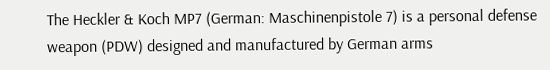The Heckler & Koch MP7 (German: Maschinenpistole 7) is a personal defense weapon (PDW) designed and manufactured by German arms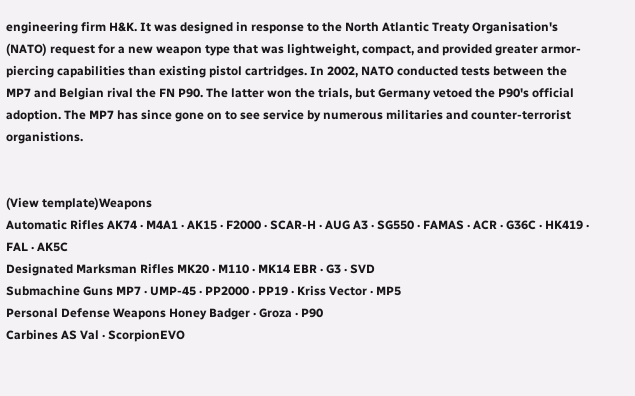engineering firm H&K. It was designed in response to the North Atlantic Treaty Organisation's (NATO) request for a new weapon type that was lightweight, compact, and provided greater armor-piercing capabilities than existing pistol cartridges. In 2002, NATO conducted tests between the MP7 and Belgian rival the FN P90. The latter won the trials, but Germany vetoed the P90's official adoption. The MP7 has since gone on to see service by numerous militaries and counter-terrorist organistions.


(View template)Weapons
Automatic Rifles AK74 · M4A1 · AK15 · F2000 · SCAR-H · AUG A3 · SG550 · FAMAS · ACR · G36C · HK419 · FAL · AK5C
Designated Marksman Rifles MK20 · M110 · MK14 EBR · G3 · SVD
Submachine Guns MP7 · UMP-45 · PP2000 · PP19 · Kriss Vector · MP5
Personal Defense Weapons Honey Badger · Groza · P90
Carbines AS Val · ScorpionEVO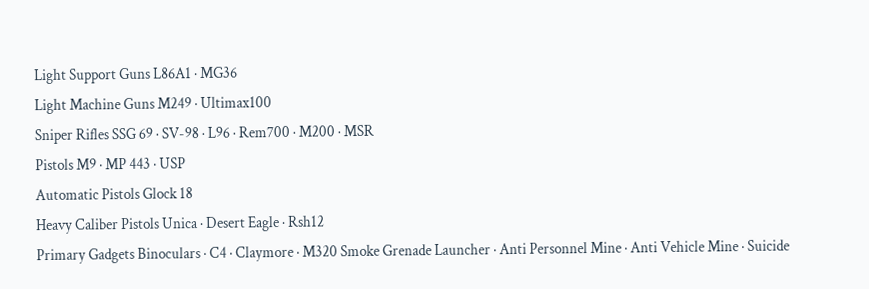Light Support Guns L86A1 · MG36
Light Machine Guns M249 · Ultimax100
Sniper Rifles SSG 69 · SV-98 · L96 · Rem700 · M200 · MSR
Pistols M9 · MP 443 · USP
Automatic Pistols Glock 18
Heavy Caliber Pistols Unica · Desert Eagle · Rsh12
Primary Gadgets Binoculars · C4 · Claymore · M320 Smoke Grenade Launcher · Anti Personnel Mine · Anti Vehicle Mine · Suicide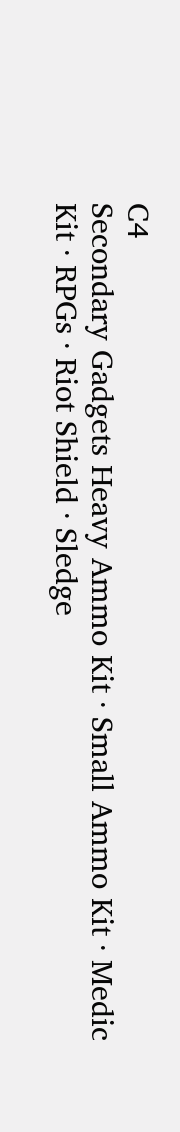C4
Secondary Gadgets Heavy Ammo Kit · Small Ammo Kit · Medic Kit · RPGs · Riot Shield · Sledge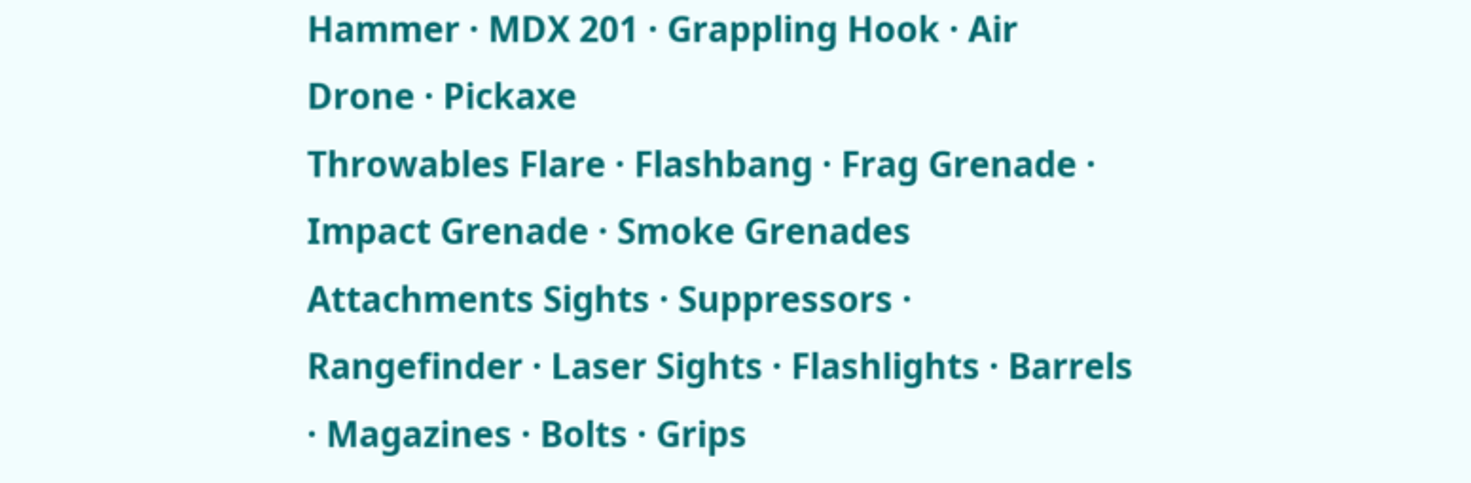Hammer · MDX 201 · Grappling Hook · Air Drone · Pickaxe
Throwables Flare · Flashbang · Frag Grenade · Impact Grenade · Smoke Grenades
Attachments Sights · Suppressors · Rangefinder · Laser Sights · Flashlights · Barrels · Magazines · Bolts · Grips